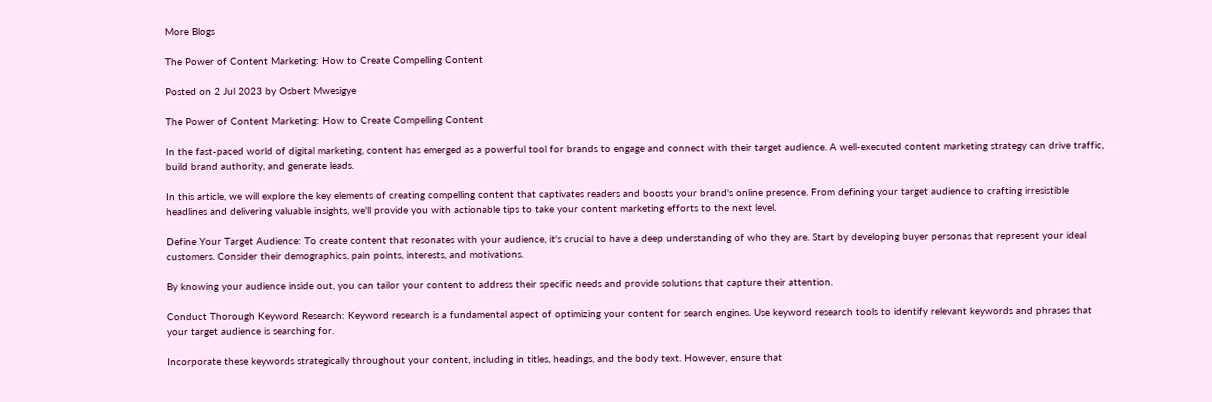More Blogs

The Power of Content Marketing: How to Create Compelling Content

Posted on 2 Jul 2023 by Osbert Mwesigye

The Power of Content Marketing: How to Create Compelling Content

In the fast-paced world of digital marketing, content has emerged as a powerful tool for brands to engage and connect with their target audience. A well-executed content marketing strategy can drive traffic, build brand authority, and generate leads.

In this article, we will explore the key elements of creating compelling content that captivates readers and boosts your brand's online presence. From defining your target audience to crafting irresistible headlines and delivering valuable insights, we'll provide you with actionable tips to take your content marketing efforts to the next level.

Define Your Target Audience: To create content that resonates with your audience, it's crucial to have a deep understanding of who they are. Start by developing buyer personas that represent your ideal customers. Consider their demographics, pain points, interests, and motivations.

By knowing your audience inside out, you can tailor your content to address their specific needs and provide solutions that capture their attention.

Conduct Thorough Keyword Research: Keyword research is a fundamental aspect of optimizing your content for search engines. Use keyword research tools to identify relevant keywords and phrases that your target audience is searching for.

Incorporate these keywords strategically throughout your content, including in titles, headings, and the body text. However, ensure that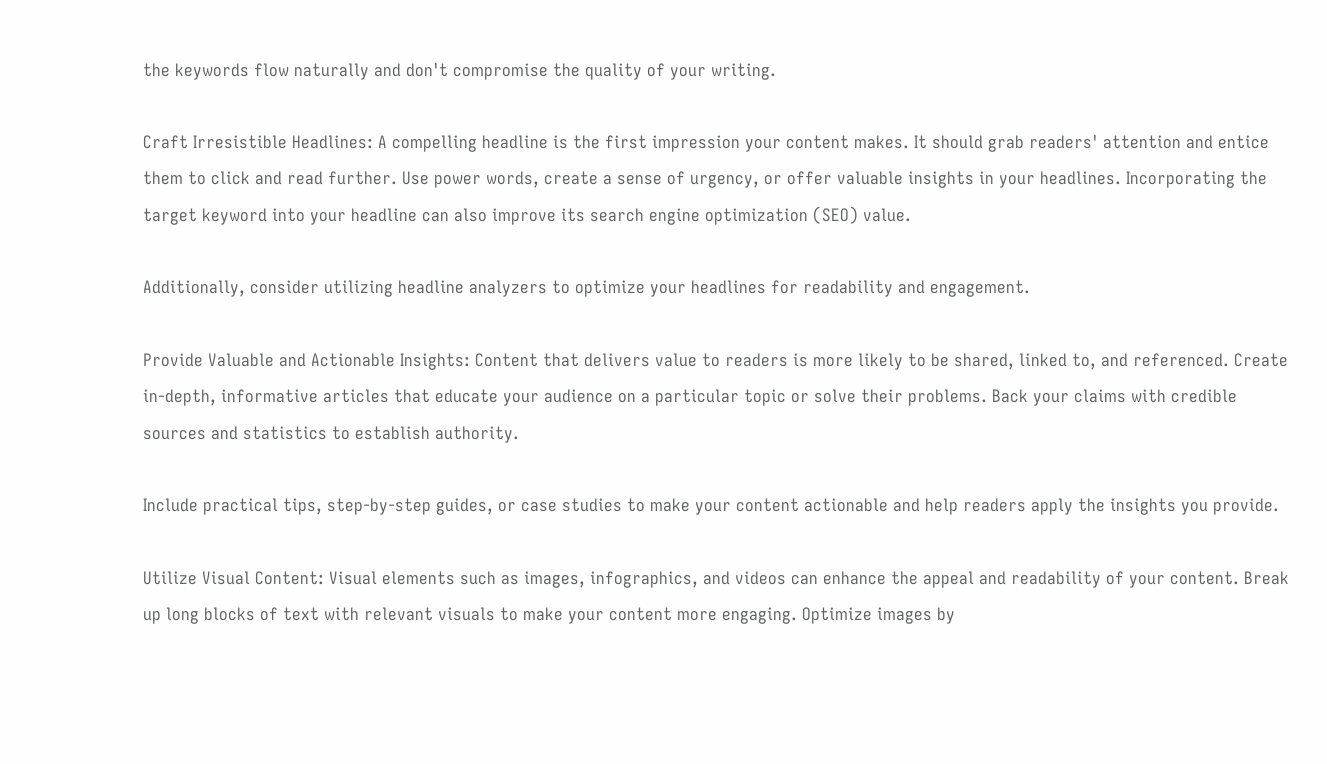the keywords flow naturally and don't compromise the quality of your writing.

Craft Irresistible Headlines: A compelling headline is the first impression your content makes. It should grab readers' attention and entice them to click and read further. Use power words, create a sense of urgency, or offer valuable insights in your headlines. Incorporating the target keyword into your headline can also improve its search engine optimization (SEO) value.

Additionally, consider utilizing headline analyzers to optimize your headlines for readability and engagement.

Provide Valuable and Actionable Insights: Content that delivers value to readers is more likely to be shared, linked to, and referenced. Create in-depth, informative articles that educate your audience on a particular topic or solve their problems. Back your claims with credible sources and statistics to establish authority.

Include practical tips, step-by-step guides, or case studies to make your content actionable and help readers apply the insights you provide.

Utilize Visual Content: Visual elements such as images, infographics, and videos can enhance the appeal and readability of your content. Break up long blocks of text with relevant visuals to make your content more engaging. Optimize images by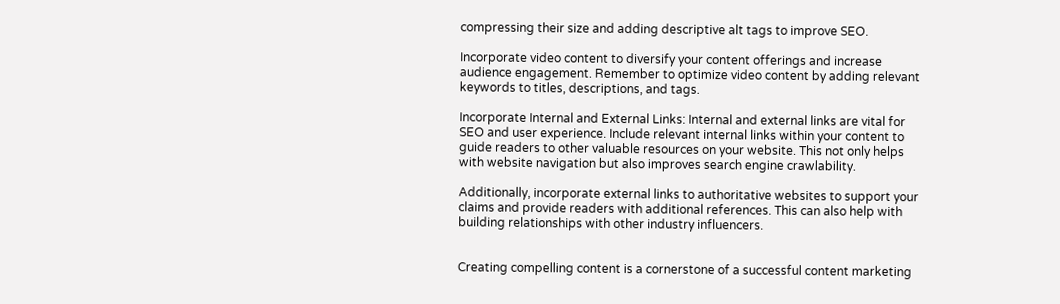compressing their size and adding descriptive alt tags to improve SEO.

Incorporate video content to diversify your content offerings and increase audience engagement. Remember to optimize video content by adding relevant keywords to titles, descriptions, and tags.

Incorporate Internal and External Links: Internal and external links are vital for SEO and user experience. Include relevant internal links within your content to guide readers to other valuable resources on your website. This not only helps with website navigation but also improves search engine crawlability.

Additionally, incorporate external links to authoritative websites to support your claims and provide readers with additional references. This can also help with building relationships with other industry influencers.


Creating compelling content is a cornerstone of a successful content marketing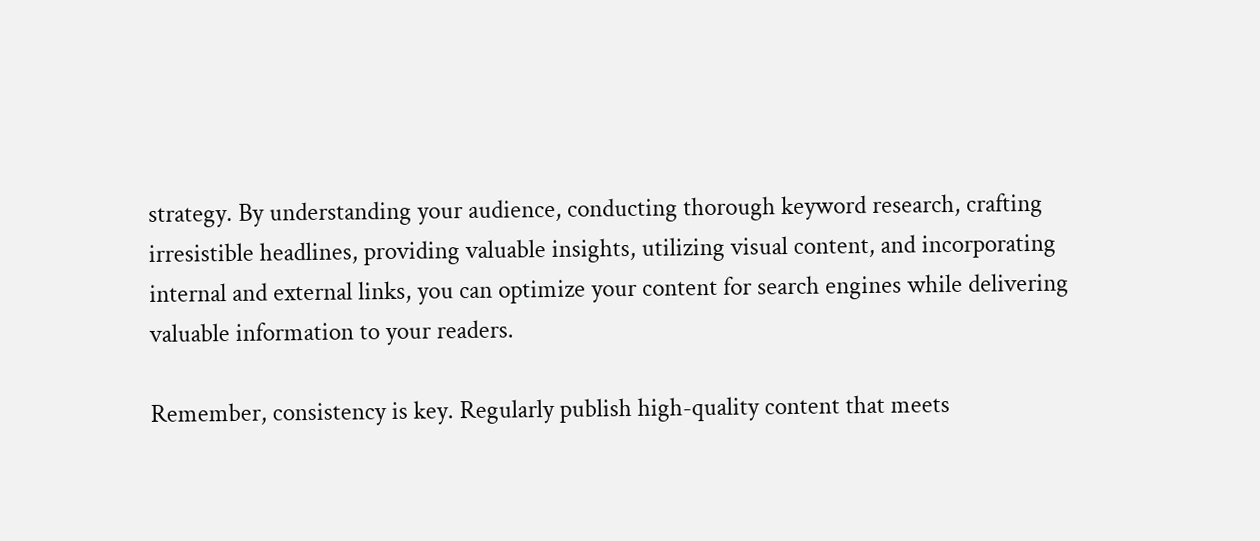strategy. By understanding your audience, conducting thorough keyword research, crafting irresistible headlines, providing valuable insights, utilizing visual content, and incorporating internal and external links, you can optimize your content for search engines while delivering valuable information to your readers.

Remember, consistency is key. Regularly publish high-quality content that meets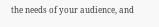the needs of your audience, and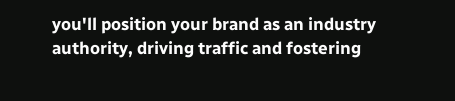you'll position your brand as an industry authority, driving traffic and fostering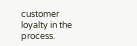customer loyalty in the process.